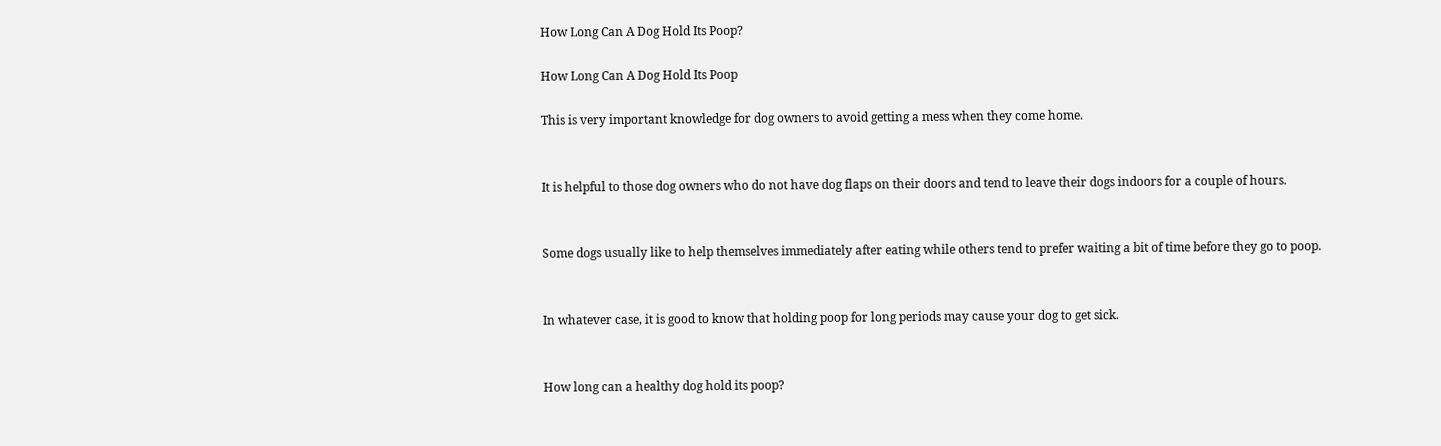How Long Can A Dog Hold Its Poop?

How Long Can A Dog Hold Its Poop

This is very important knowledge for dog owners to avoid getting a mess when they come home.


It is helpful to those dog owners who do not have dog flaps on their doors and tend to leave their dogs indoors for a couple of hours.


Some dogs usually like to help themselves immediately after eating while others tend to prefer waiting a bit of time before they go to poop.


In whatever case, it is good to know that holding poop for long periods may cause your dog to get sick.


How long can a healthy dog hold its poop?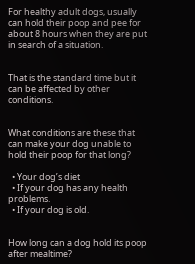For healthy adult dogs, usually can hold their poop and pee for about 8 hours when they are put in search of a situation.


That is the standard time but it can be affected by other conditions.


What conditions are these that can make your dog unable to hold their poop for that long?

  • Your dog’s diet
  • If your dog has any health problems.
  • If your dog is old.


How long can a dog hold its poop after mealtime?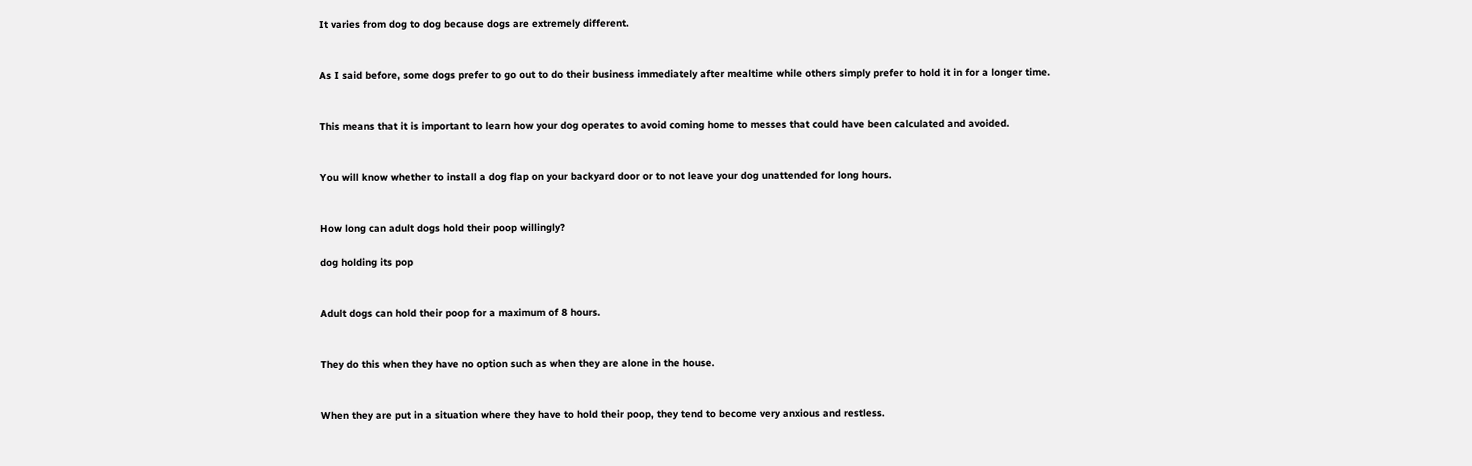It varies from dog to dog because dogs are extremely different.


As I said before, some dogs prefer to go out to do their business immediately after mealtime while others simply prefer to hold it in for a longer time.


This means that it is important to learn how your dog operates to avoid coming home to messes that could have been calculated and avoided.


You will know whether to install a dog flap on your backyard door or to not leave your dog unattended for long hours.


How long can adult dogs hold their poop willingly?

dog holding its pop


Adult dogs can hold their poop for a maximum of 8 hours.


They do this when they have no option such as when they are alone in the house.


When they are put in a situation where they have to hold their poop, they tend to become very anxious and restless.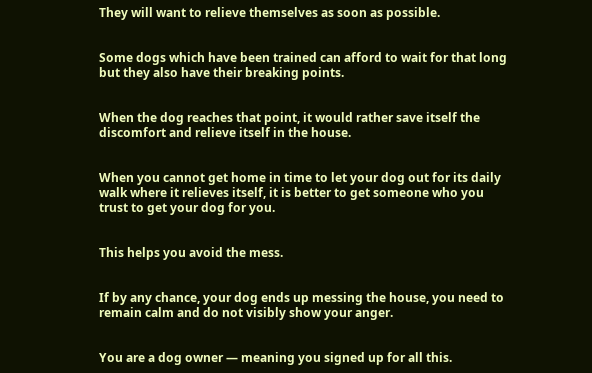They will want to relieve themselves as soon as possible.


Some dogs which have been trained can afford to wait for that long but they also have their breaking points.


When the dog reaches that point, it would rather save itself the discomfort and relieve itself in the house.


When you cannot get home in time to let your dog out for its daily walk where it relieves itself, it is better to get someone who you trust to get your dog for you.


This helps you avoid the mess.


If by any chance, your dog ends up messing the house, you need to remain calm and do not visibly show your anger.


You are a dog owner — meaning you signed up for all this.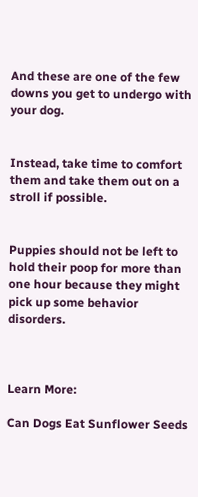And these are one of the few downs you get to undergo with your dog.


Instead, take time to comfort them and take them out on a stroll if possible.


Puppies should not be left to hold their poop for more than one hour because they might pick up some behavior disorders.



Learn More:

Can Dogs Eat Sunflower Seeds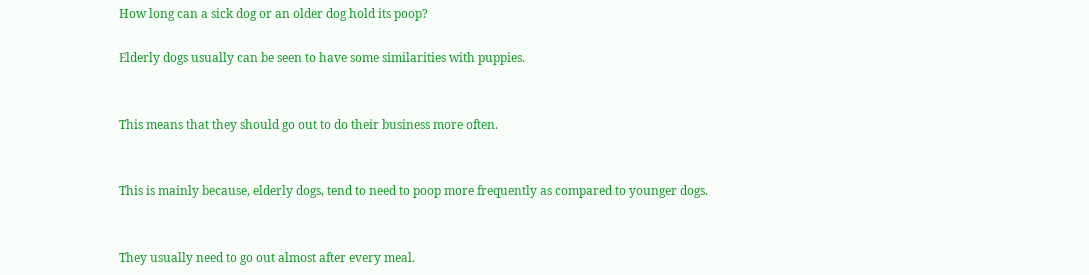How long can a sick dog or an older dog hold its poop?

Elderly dogs usually can be seen to have some similarities with puppies.


This means that they should go out to do their business more often.


This is mainly because, elderly dogs, tend to need to poop more frequently as compared to younger dogs.


They usually need to go out almost after every meal.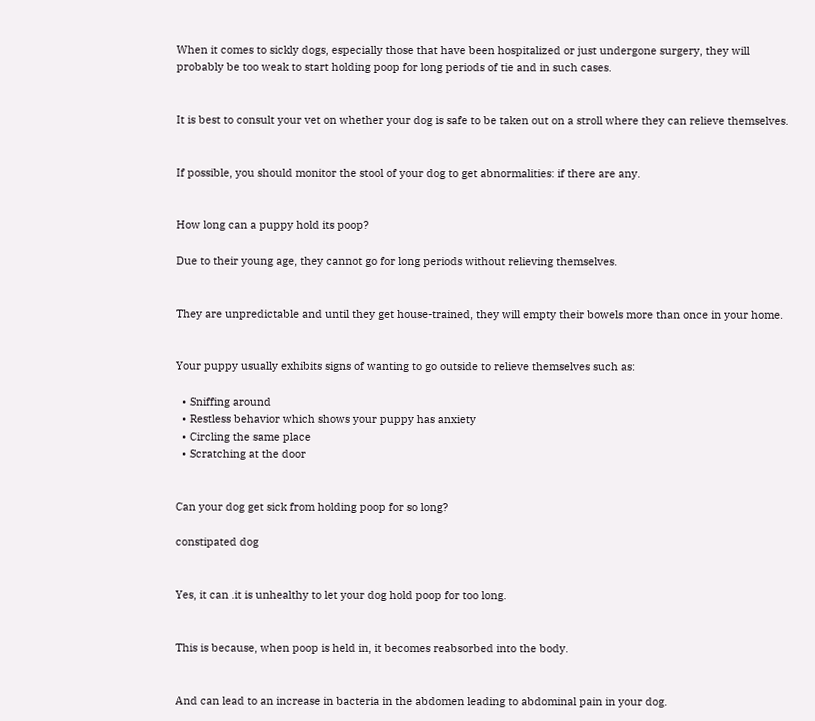When it comes to sickly dogs, especially those that have been hospitalized or just undergone surgery, they will probably be too weak to start holding poop for long periods of tie and in such cases.


It is best to consult your vet on whether your dog is safe to be taken out on a stroll where they can relieve themselves.


If possible, you should monitor the stool of your dog to get abnormalities: if there are any.


How long can a puppy hold its poop?

Due to their young age, they cannot go for long periods without relieving themselves.


They are unpredictable and until they get house-trained, they will empty their bowels more than once in your home.


Your puppy usually exhibits signs of wanting to go outside to relieve themselves such as:

  • Sniffing around
  • Restless behavior which shows your puppy has anxiety
  • Circling the same place
  • Scratching at the door


Can your dog get sick from holding poop for so long?

constipated dog


Yes, it can .it is unhealthy to let your dog hold poop for too long.


This is because, when poop is held in, it becomes reabsorbed into the body.


And can lead to an increase in bacteria in the abdomen leading to abdominal pain in your dog.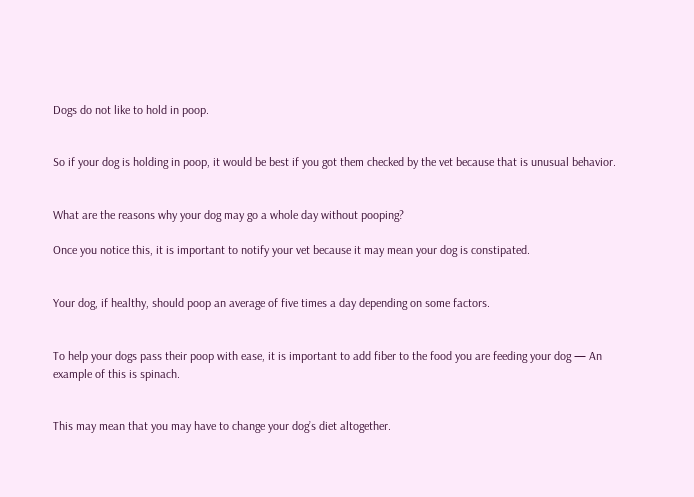Dogs do not like to hold in poop.


So if your dog is holding in poop, it would be best if you got them checked by the vet because that is unusual behavior.


What are the reasons why your dog may go a whole day without pooping?

Once you notice this, it is important to notify your vet because it may mean your dog is constipated.


Your dog, if healthy, should poop an average of five times a day depending on some factors.


To help your dogs pass their poop with ease, it is important to add fiber to the food you are feeding your dog — An example of this is spinach.


This may mean that you may have to change your dog’s diet altogether.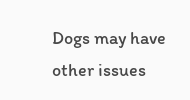Dogs may have other issues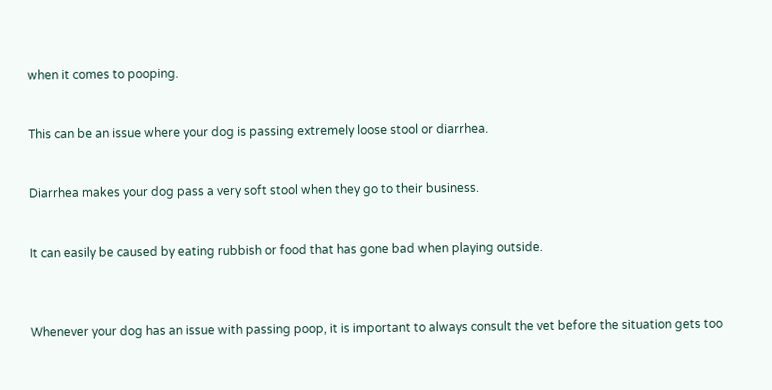when it comes to pooping.


This can be an issue where your dog is passing extremely loose stool or diarrhea.


Diarrhea makes your dog pass a very soft stool when they go to their business.


It can easily be caused by eating rubbish or food that has gone bad when playing outside.



Whenever your dog has an issue with passing poop, it is important to always consult the vet before the situation gets too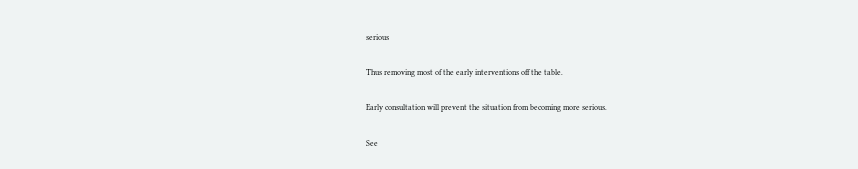serious


Thus removing most of the early interventions off the table.


Early consultation will prevent the situation from becoming more serious.


See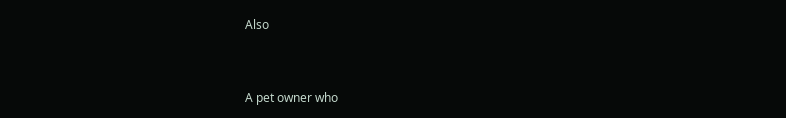Also


A pet owner who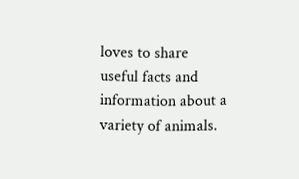loves to share useful facts and information about a variety of animals.